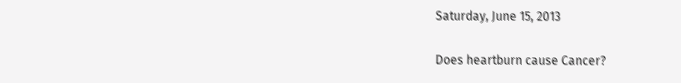Saturday, June 15, 2013

Does heartburn cause Cancer?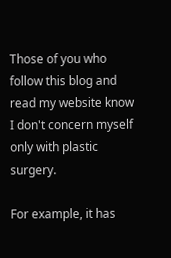Those of you who follow this blog and read my website know I don't concern myself only with plastic surgery.

For example, it has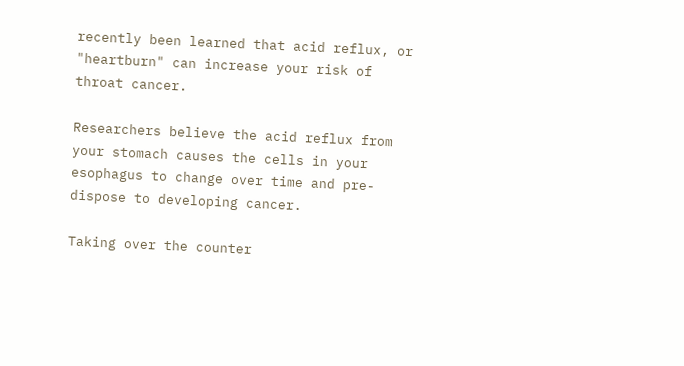recently been learned that acid reflux, or "heartburn" can increase your risk of throat cancer.

Researchers believe the acid reflux from your stomach causes the cells in your esophagus to change over time and pre-dispose to developing cancer.

Taking over the counter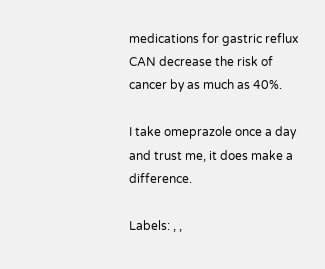medications for gastric reflux CAN decrease the risk of cancer by as much as 40%.

I take omeprazole once a day and trust me, it does make a difference.

Labels: , ,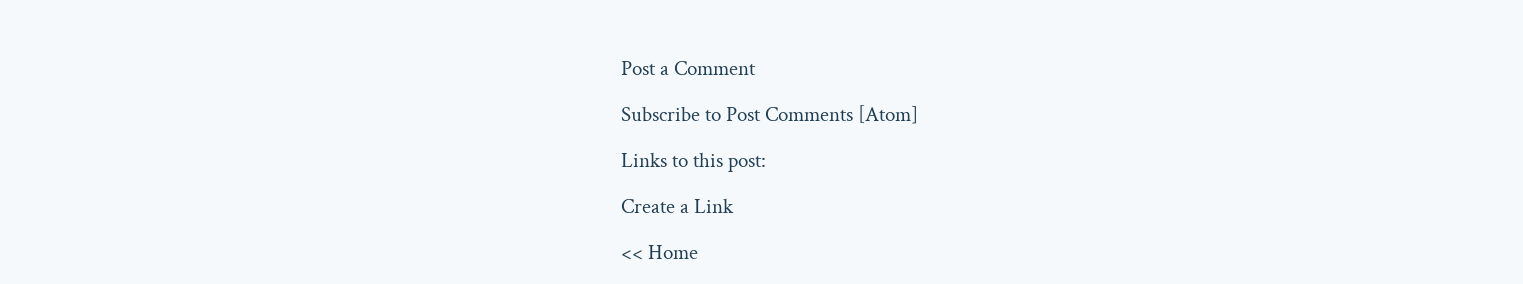Post a Comment

Subscribe to Post Comments [Atom]

Links to this post:

Create a Link

<< Home